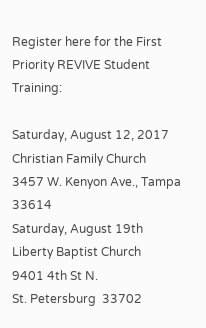Register here for the First Priority REVIVE Student Training:

Saturday, August 12, 2017
Christian Family Church
3457 W. Kenyon Ave., Tampa 33614
Saturday, August 19th
Liberty Baptist Church
9401 4th St N.
St. Petersburg  33702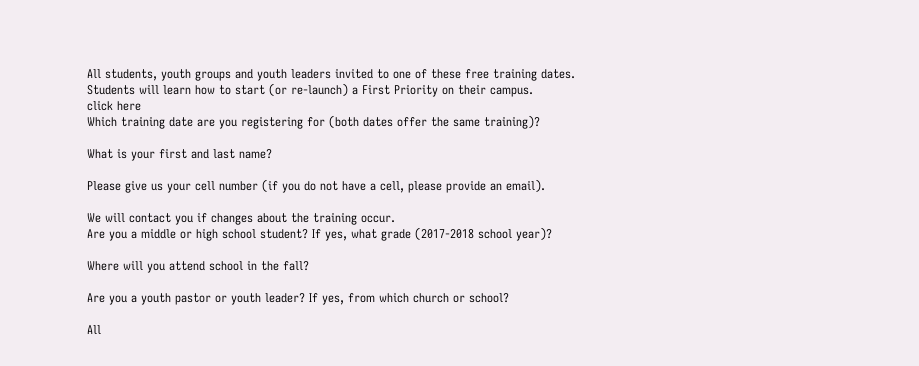All students, youth groups and youth leaders invited to one of these free training dates. Students will learn how to start (or re-launch) a First Priority on their campus.
click here
Which training date are you registering for (both dates offer the same training)?

What is your first and last name?

Please give us your cell number (if you do not have a cell, please provide an email).

We will contact you if changes about the training occur.
Are you a middle or high school student? If yes, what grade (2017-2018 school year)?

Where will you attend school in the fall?

Are you a youth pastor or youth leader? If yes, from which church or school?

All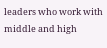leaders who work with middle and high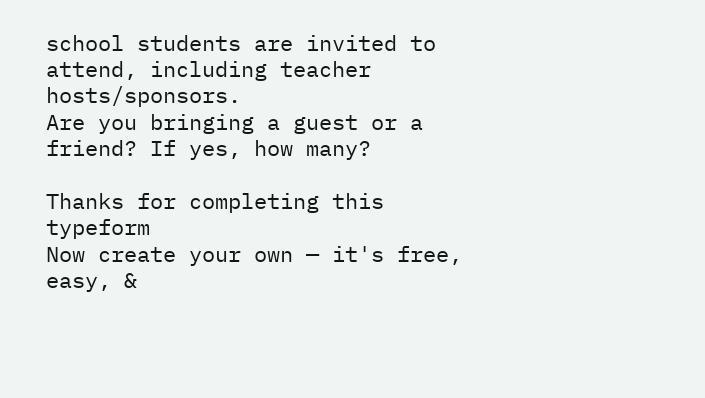school students are invited to attend, including teacher hosts/sponsors.
Are you bringing a guest or a friend? If yes, how many?

Thanks for completing this typeform
Now create your own — it's free, easy, &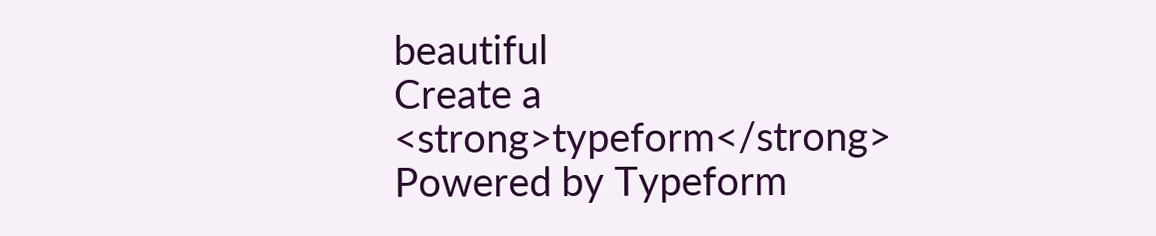beautiful
Create a <strong>typeform</strong>
Powered by Typeform